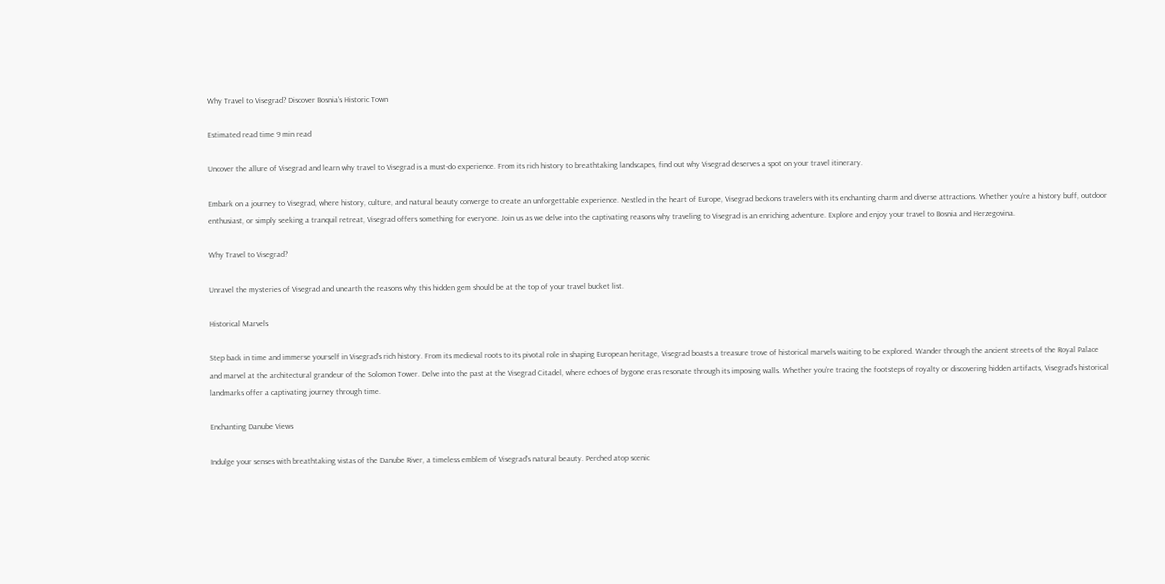Why Travel to Visegrad? Discover Bosnia’s Historic Town

Estimated read time 9 min read

Uncover the allure of Visegrad and learn why travel to Visegrad is a must-do experience. From its rich history to breathtaking landscapes, find out why Visegrad deserves a spot on your travel itinerary.

Embark on a journey to Visegrad, where history, culture, and natural beauty converge to create an unforgettable experience. Nestled in the heart of Europe, Visegrad beckons travelers with its enchanting charm and diverse attractions. Whether you’re a history buff, outdoor enthusiast, or simply seeking a tranquil retreat, Visegrad offers something for everyone. Join us as we delve into the captivating reasons why traveling to Visegrad is an enriching adventure. Explore and enjoy your travel to Bosnia and Herzegovina.

Why Travel to Visegrad?

Unravel the mysteries of Visegrad and unearth the reasons why this hidden gem should be at the top of your travel bucket list.

Historical Marvels

Step back in time and immerse yourself in Visegrad’s rich history. From its medieval roots to its pivotal role in shaping European heritage, Visegrad boasts a treasure trove of historical marvels waiting to be explored. Wander through the ancient streets of the Royal Palace and marvel at the architectural grandeur of the Solomon Tower. Delve into the past at the Visegrad Citadel, where echoes of bygone eras resonate through its imposing walls. Whether you’re tracing the footsteps of royalty or discovering hidden artifacts, Visegrad’s historical landmarks offer a captivating journey through time.

Enchanting Danube Views

Indulge your senses with breathtaking vistas of the Danube River, a timeless emblem of Visegrad’s natural beauty. Perched atop scenic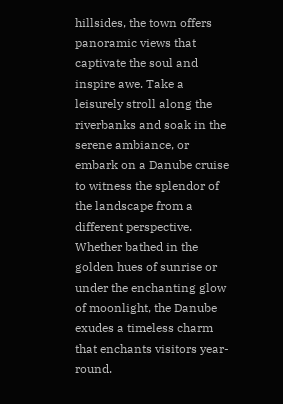hillsides, the town offers panoramic views that captivate the soul and inspire awe. Take a leisurely stroll along the riverbanks and soak in the serene ambiance, or embark on a Danube cruise to witness the splendor of the landscape from a different perspective. Whether bathed in the golden hues of sunrise or under the enchanting glow of moonlight, the Danube exudes a timeless charm that enchants visitors year-round.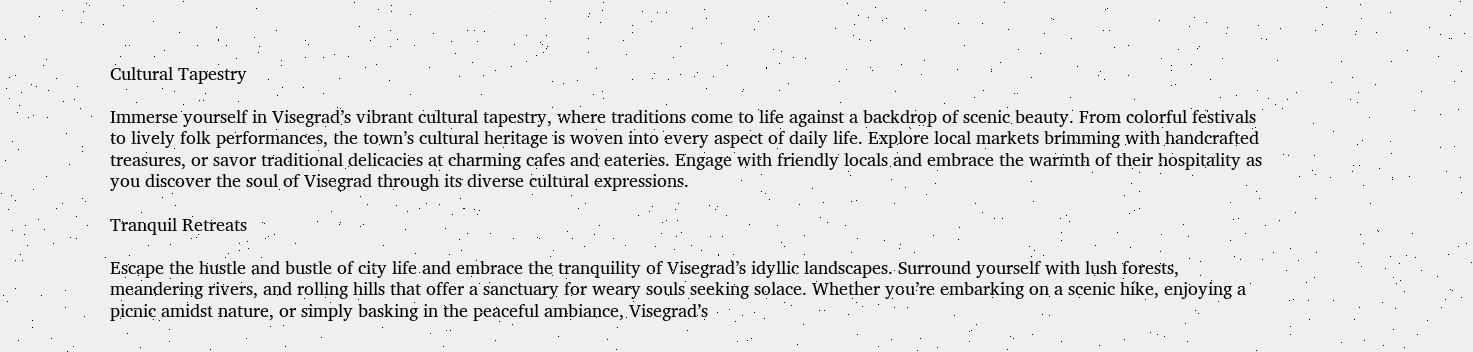Cultural Tapestry

Immerse yourself in Visegrad’s vibrant cultural tapestry, where traditions come to life against a backdrop of scenic beauty. From colorful festivals to lively folk performances, the town’s cultural heritage is woven into every aspect of daily life. Explore local markets brimming with handcrafted treasures, or savor traditional delicacies at charming cafes and eateries. Engage with friendly locals and embrace the warmth of their hospitality as you discover the soul of Visegrad through its diverse cultural expressions.

Tranquil Retreats

Escape the hustle and bustle of city life and embrace the tranquility of Visegrad’s idyllic landscapes. Surround yourself with lush forests, meandering rivers, and rolling hills that offer a sanctuary for weary souls seeking solace. Whether you’re embarking on a scenic hike, enjoying a picnic amidst nature, or simply basking in the peaceful ambiance, Visegrad’s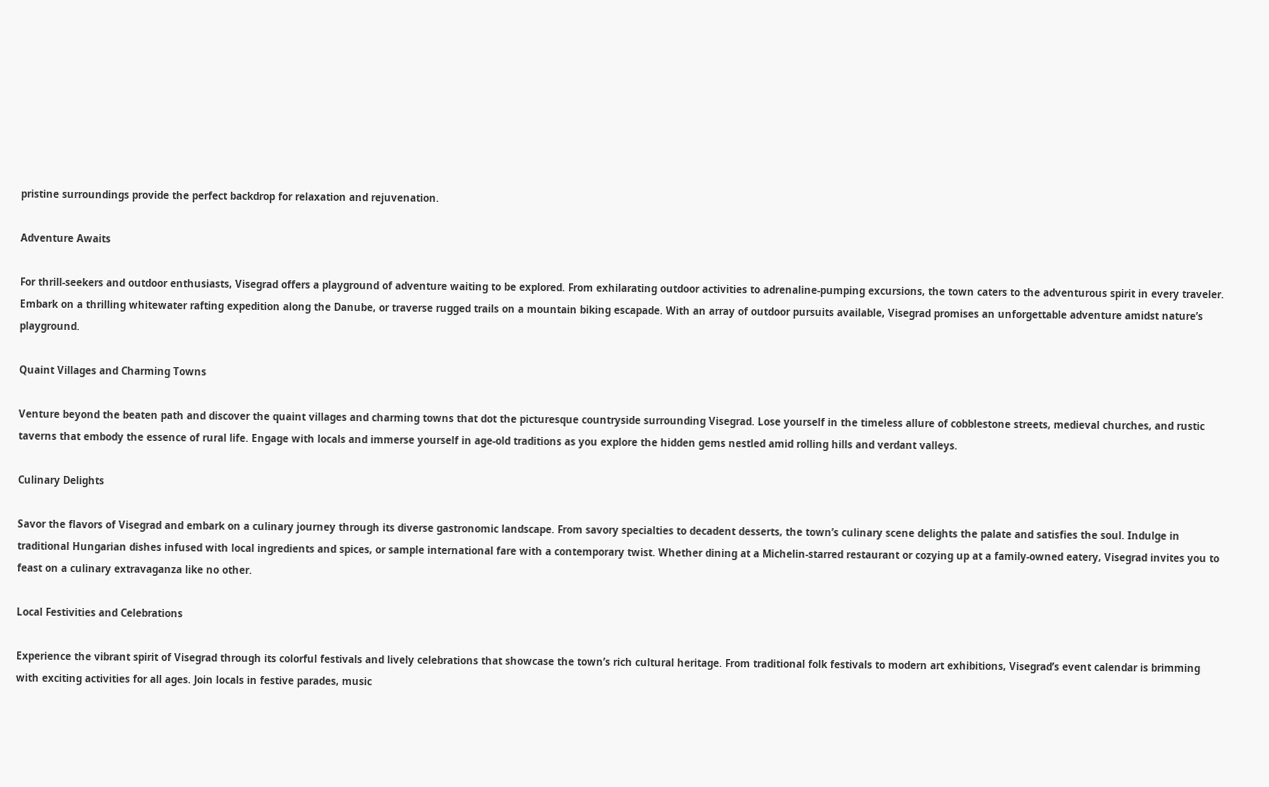pristine surroundings provide the perfect backdrop for relaxation and rejuvenation.

Adventure Awaits

For thrill-seekers and outdoor enthusiasts, Visegrad offers a playground of adventure waiting to be explored. From exhilarating outdoor activities to adrenaline-pumping excursions, the town caters to the adventurous spirit in every traveler. Embark on a thrilling whitewater rafting expedition along the Danube, or traverse rugged trails on a mountain biking escapade. With an array of outdoor pursuits available, Visegrad promises an unforgettable adventure amidst nature’s playground.

Quaint Villages and Charming Towns

Venture beyond the beaten path and discover the quaint villages and charming towns that dot the picturesque countryside surrounding Visegrad. Lose yourself in the timeless allure of cobblestone streets, medieval churches, and rustic taverns that embody the essence of rural life. Engage with locals and immerse yourself in age-old traditions as you explore the hidden gems nestled amid rolling hills and verdant valleys.

Culinary Delights

Savor the flavors of Visegrad and embark on a culinary journey through its diverse gastronomic landscape. From savory specialties to decadent desserts, the town’s culinary scene delights the palate and satisfies the soul. Indulge in traditional Hungarian dishes infused with local ingredients and spices, or sample international fare with a contemporary twist. Whether dining at a Michelin-starred restaurant or cozying up at a family-owned eatery, Visegrad invites you to feast on a culinary extravaganza like no other.

Local Festivities and Celebrations

Experience the vibrant spirit of Visegrad through its colorful festivals and lively celebrations that showcase the town’s rich cultural heritage. From traditional folk festivals to modern art exhibitions, Visegrad’s event calendar is brimming with exciting activities for all ages. Join locals in festive parades, music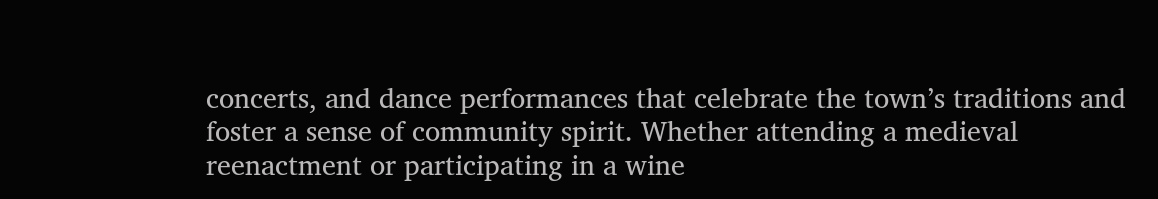concerts, and dance performances that celebrate the town’s traditions and foster a sense of community spirit. Whether attending a medieval reenactment or participating in a wine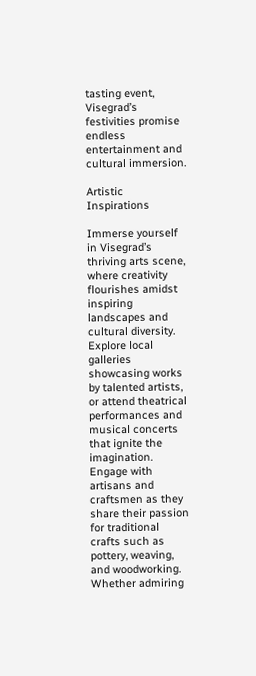tasting event, Visegrad’s festivities promise endless entertainment and cultural immersion.

Artistic Inspirations

Immerse yourself in Visegrad’s thriving arts scene, where creativity flourishes amidst inspiring landscapes and cultural diversity. Explore local galleries showcasing works by talented artists, or attend theatrical performances and musical concerts that ignite the imagination. Engage with artisans and craftsmen as they share their passion for traditional crafts such as pottery, weaving, and woodworking. Whether admiring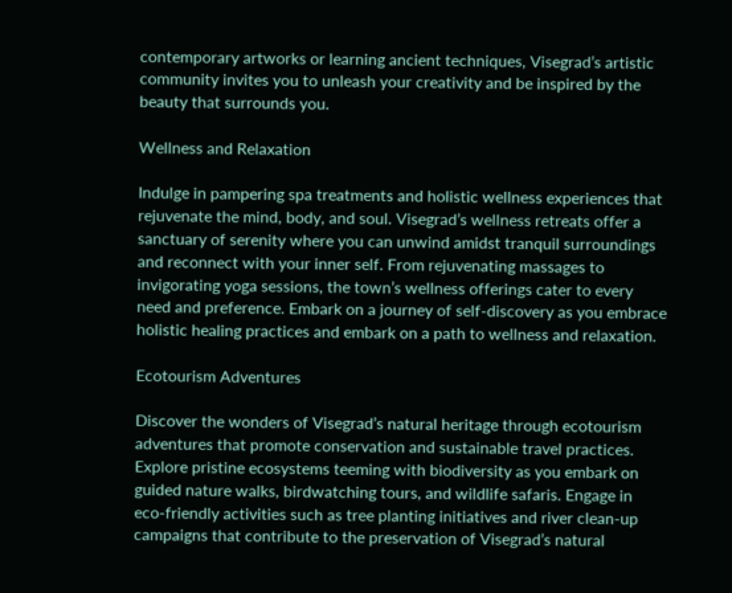contemporary artworks or learning ancient techniques, Visegrad’s artistic community invites you to unleash your creativity and be inspired by the beauty that surrounds you.

Wellness and Relaxation

Indulge in pampering spa treatments and holistic wellness experiences that rejuvenate the mind, body, and soul. Visegrad’s wellness retreats offer a sanctuary of serenity where you can unwind amidst tranquil surroundings and reconnect with your inner self. From rejuvenating massages to invigorating yoga sessions, the town’s wellness offerings cater to every need and preference. Embark on a journey of self-discovery as you embrace holistic healing practices and embark on a path to wellness and relaxation.

Ecotourism Adventures

Discover the wonders of Visegrad’s natural heritage through ecotourism adventures that promote conservation and sustainable travel practices. Explore pristine ecosystems teeming with biodiversity as you embark on guided nature walks, birdwatching tours, and wildlife safaris. Engage in eco-friendly activities such as tree planting initiatives and river clean-up campaigns that contribute to the preservation of Visegrad’s natural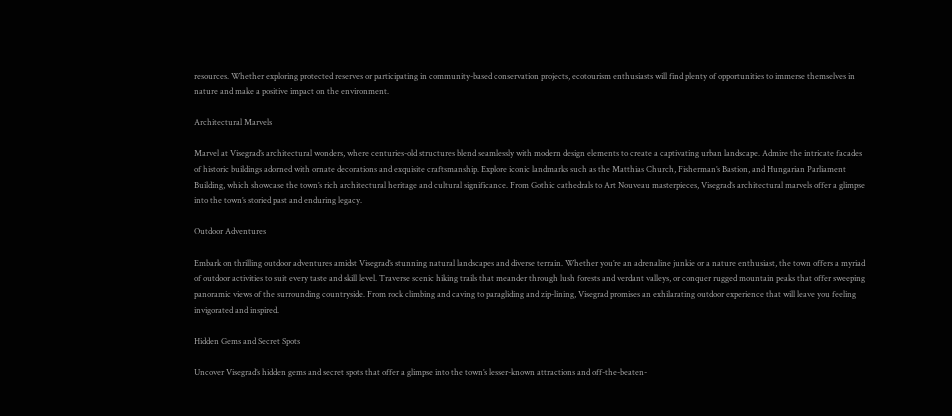resources. Whether exploring protected reserves or participating in community-based conservation projects, ecotourism enthusiasts will find plenty of opportunities to immerse themselves in nature and make a positive impact on the environment.

Architectural Marvels

Marvel at Visegrad’s architectural wonders, where centuries-old structures blend seamlessly with modern design elements to create a captivating urban landscape. Admire the intricate facades of historic buildings adorned with ornate decorations and exquisite craftsmanship. Explore iconic landmarks such as the Matthias Church, Fisherman’s Bastion, and Hungarian Parliament Building, which showcase the town’s rich architectural heritage and cultural significance. From Gothic cathedrals to Art Nouveau masterpieces, Visegrad’s architectural marvels offer a glimpse into the town’s storied past and enduring legacy.

Outdoor Adventures

Embark on thrilling outdoor adventures amidst Visegrad’s stunning natural landscapes and diverse terrain. Whether you’re an adrenaline junkie or a nature enthusiast, the town offers a myriad of outdoor activities to suit every taste and skill level. Traverse scenic hiking trails that meander through lush forests and verdant valleys, or conquer rugged mountain peaks that offer sweeping panoramic views of the surrounding countryside. From rock climbing and caving to paragliding and zip-lining, Visegrad promises an exhilarating outdoor experience that will leave you feeling invigorated and inspired.

Hidden Gems and Secret Spots

Uncover Visegrad’s hidden gems and secret spots that offer a glimpse into the town’s lesser-known attractions and off-the-beaten-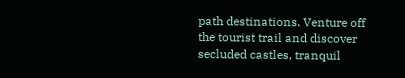path destinations. Venture off the tourist trail and discover secluded castles, tranquil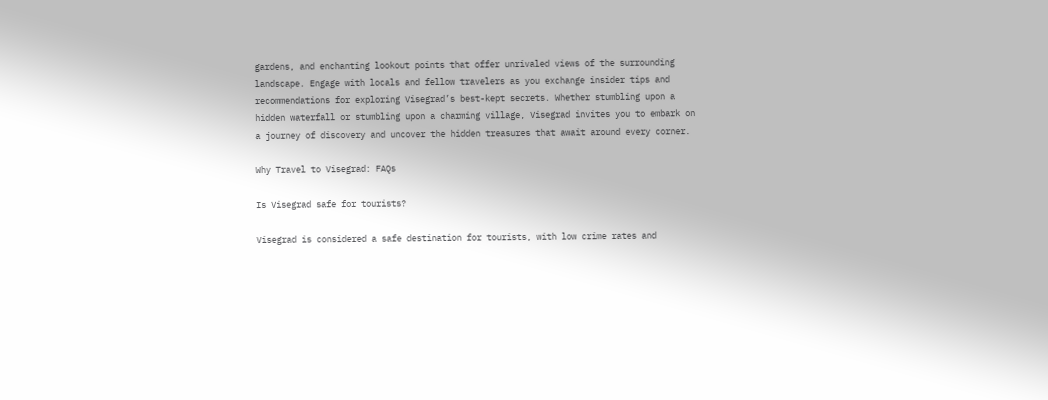gardens, and enchanting lookout points that offer unrivaled views of the surrounding landscape. Engage with locals and fellow travelers as you exchange insider tips and recommendations for exploring Visegrad’s best-kept secrets. Whether stumbling upon a hidden waterfall or stumbling upon a charming village, Visegrad invites you to embark on a journey of discovery and uncover the hidden treasures that await around every corner.

Why Travel to Visegrad: FAQs

Is Visegrad safe for tourists?

Visegrad is considered a safe destination for tourists, with low crime rates and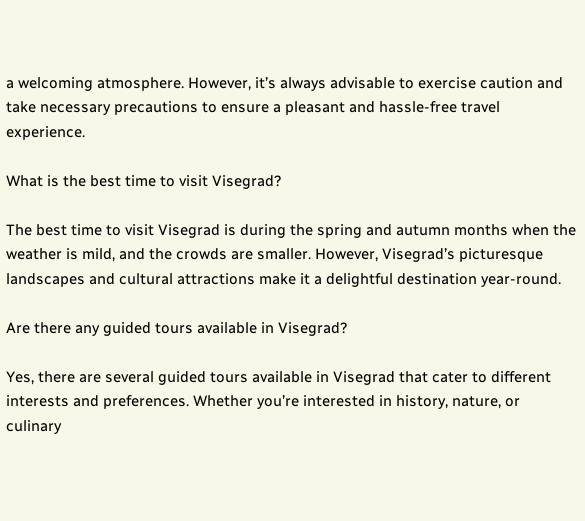a welcoming atmosphere. However, it’s always advisable to exercise caution and take necessary precautions to ensure a pleasant and hassle-free travel experience.

What is the best time to visit Visegrad?

The best time to visit Visegrad is during the spring and autumn months when the weather is mild, and the crowds are smaller. However, Visegrad’s picturesque landscapes and cultural attractions make it a delightful destination year-round.

Are there any guided tours available in Visegrad?

Yes, there are several guided tours available in Visegrad that cater to different interests and preferences. Whether you’re interested in history, nature, or culinary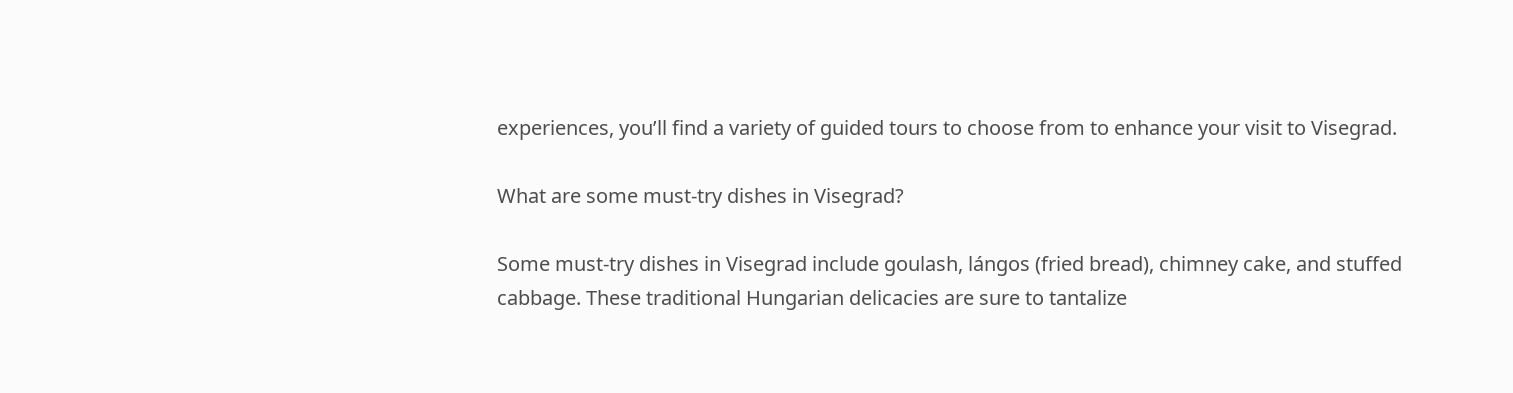experiences, you’ll find a variety of guided tours to choose from to enhance your visit to Visegrad.

What are some must-try dishes in Visegrad?

Some must-try dishes in Visegrad include goulash, lángos (fried bread), chimney cake, and stuffed cabbage. These traditional Hungarian delicacies are sure to tantalize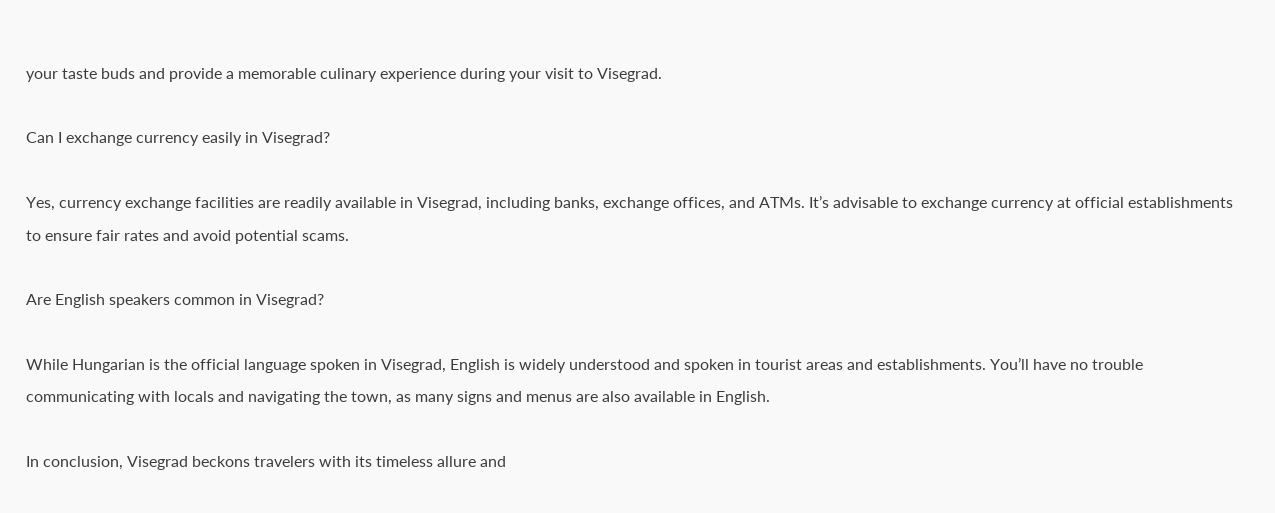your taste buds and provide a memorable culinary experience during your visit to Visegrad.

Can I exchange currency easily in Visegrad?

Yes, currency exchange facilities are readily available in Visegrad, including banks, exchange offices, and ATMs. It’s advisable to exchange currency at official establishments to ensure fair rates and avoid potential scams.

Are English speakers common in Visegrad?

While Hungarian is the official language spoken in Visegrad, English is widely understood and spoken in tourist areas and establishments. You’ll have no trouble communicating with locals and navigating the town, as many signs and menus are also available in English.

In conclusion, Visegrad beckons travelers with its timeless allure and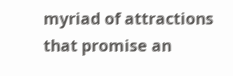myriad of attractions that promise an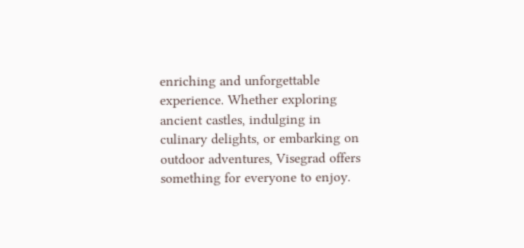enriching and unforgettable experience. Whether exploring ancient castles, indulging in culinary delights, or embarking on outdoor adventures, Visegrad offers something for everyone to enjoy.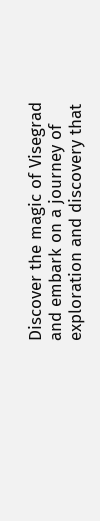Discover the magic of Visegrad and embark on a journey of exploration and discovery that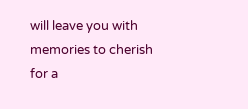will leave you with memories to cherish for a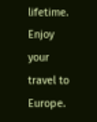lifetime. Enjoy your travel to Europe.